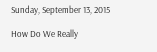Sunday, September 13, 2015

How Do We Really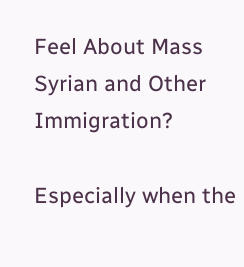Feel About Mass Syrian and Other Immigration?

Especially when the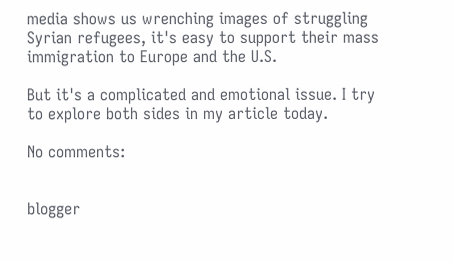media shows us wrenching images of struggling Syrian refugees, it's easy to support their mass immigration to Europe and the U.S.

But it's a complicated and emotional issue. I try to explore both sides in my article today.

No comments:


blogger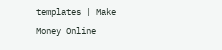templates | Make Money Online